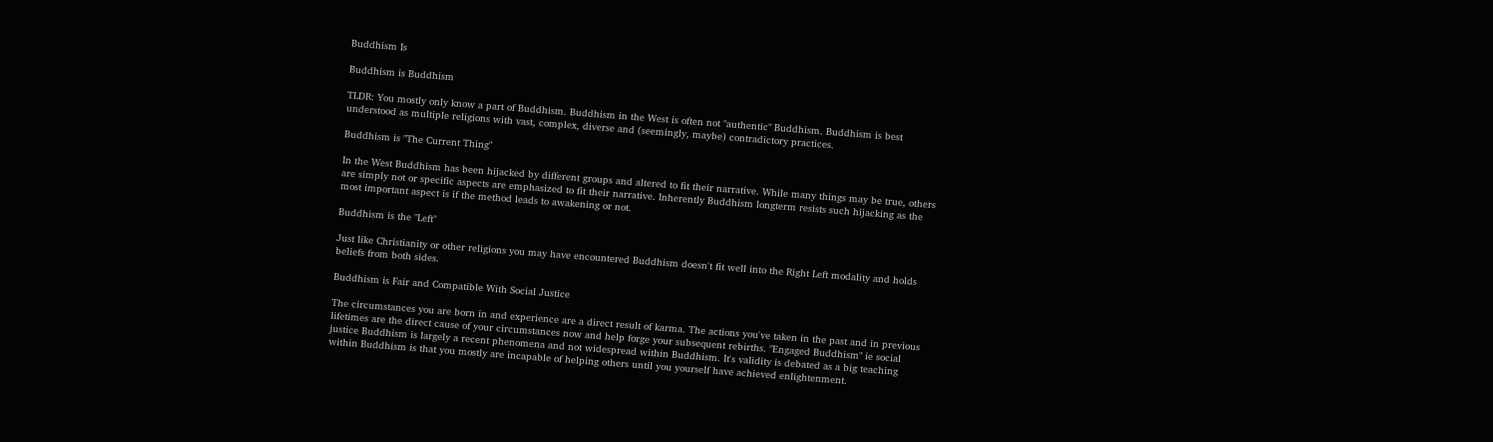Buddhism Is

Buddhism is Buddhism

TLDR: You mostly only know a part of Buddhism. Buddhism in the West is often not "authentic" Buddhism. Buddhism is best understood as multiple religions with vast, complex, diverse and (seemingly, maybe) contradictory practices.

Buddhism is "The Current Thing"

In the West Buddhism has been hijacked by different groups and altered to fit their narrative. While many things may be true, others are simply not or specific aspects are emphasized to fit their narrative. Inherently Buddhism longterm resists such hijacking as the most important aspect is if the method leads to awakening or not.

Buddhism is the "Left"

Just like Christianity or other religions you may have encountered Buddhism doesn't fit well into the Right Left modality and holds beliefs from both sides.

Buddhism is Fair and Compatible With Social Justice

The circumstances you are born in and experience are a direct result of karma. The actions you've taken in the past and in previous lifetimes are the direct cause of your circumstances now and help forge your subsequent rebirths. "Engaged Buddhism" ie social justice Buddhism is largely a recent phenomena and not widespread within Buddhism. It's validity is debated as a big teaching within Buddhism is that you mostly are incapable of helping others until you yourself have achieved enlightenment.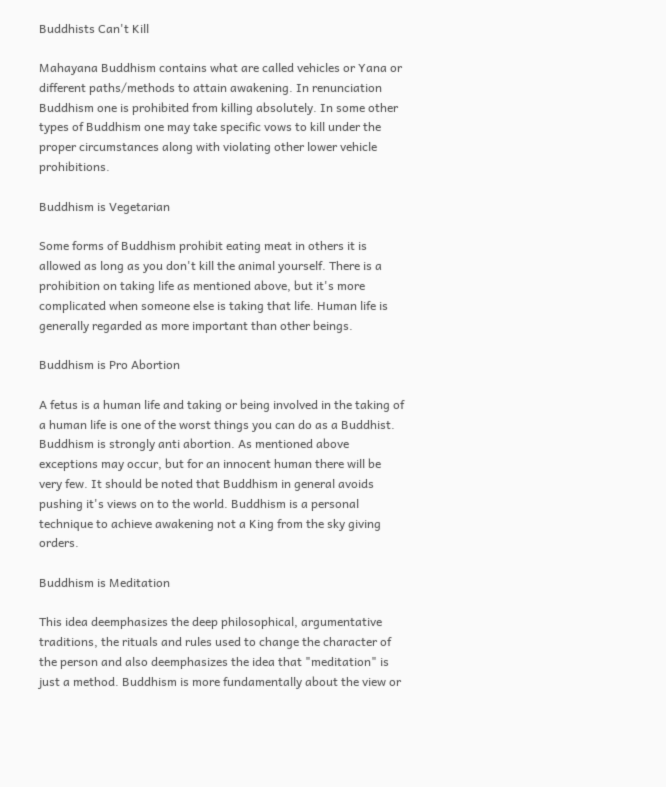Buddhists Can't Kill

Mahayana Buddhism contains what are called vehicles or Yana or different paths/methods to attain awakening. In renunciation Buddhism one is prohibited from killing absolutely. In some other types of Buddhism one may take specific vows to kill under the proper circumstances along with violating other lower vehicle prohibitions.

Buddhism is Vegetarian

Some forms of Buddhism prohibit eating meat in others it is allowed as long as you don't kill the animal yourself. There is a prohibition on taking life as mentioned above, but it's more complicated when someone else is taking that life. Human life is generally regarded as more important than other beings.

Buddhism is Pro Abortion

A fetus is a human life and taking or being involved in the taking of a human life is one of the worst things you can do as a Buddhist. Buddhism is strongly anti abortion. As mentioned above exceptions may occur, but for an innocent human there will be very few. It should be noted that Buddhism in general avoids pushing it's views on to the world. Buddhism is a personal technique to achieve awakening not a King from the sky giving orders.

Buddhism is Meditation

This idea deemphasizes the deep philosophical, argumentative traditions, the rituals and rules used to change the character of the person and also deemphasizes the idea that "meditation" is just a method. Buddhism is more fundamentally about the view or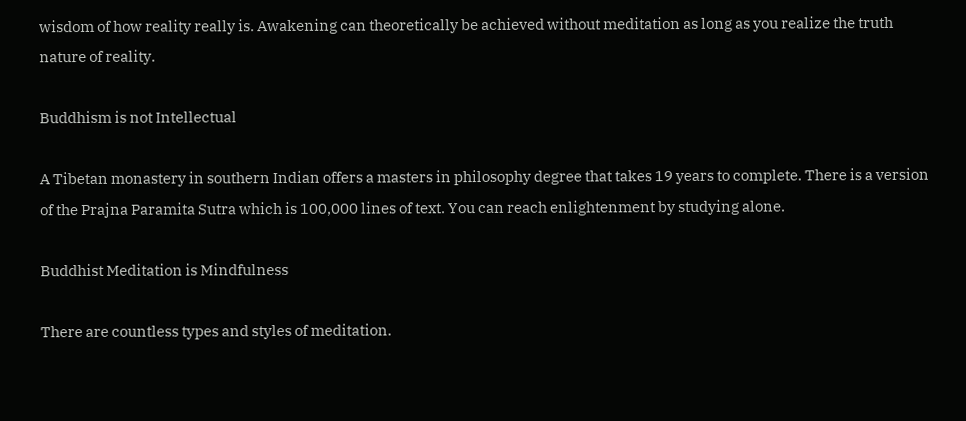wisdom of how reality really is. Awakening can theoretically be achieved without meditation as long as you realize the truth nature of reality.

Buddhism is not Intellectual

A Tibetan monastery in southern Indian offers a masters in philosophy degree that takes 19 years to complete. There is a version of the Prajna Paramita Sutra which is 100,000 lines of text. You can reach enlightenment by studying alone.

Buddhist Meditation is Mindfulness

There are countless types and styles of meditation.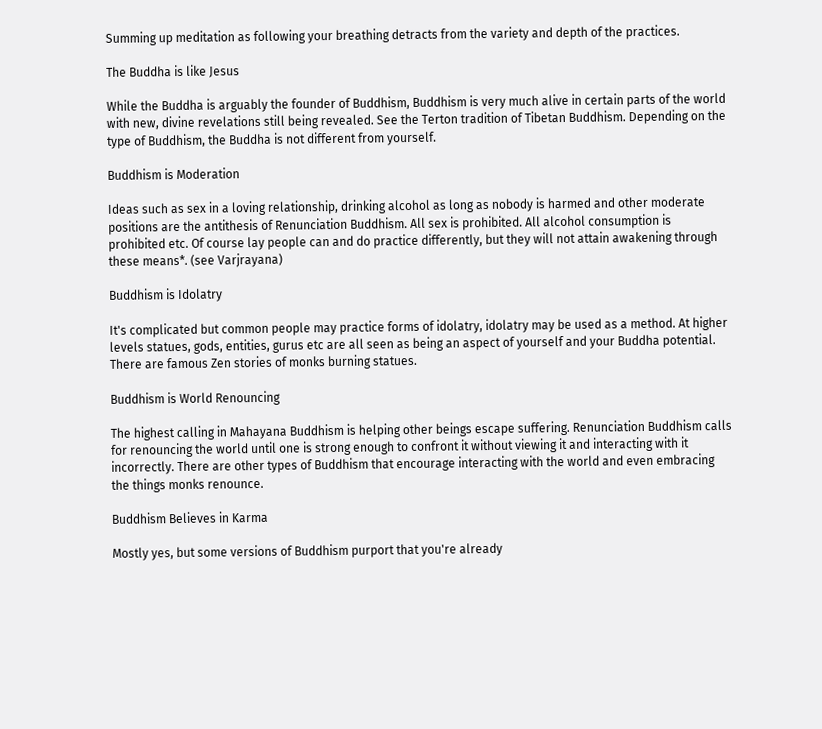Summing up meditation as following your breathing detracts from the variety and depth of the practices.

The Buddha is like Jesus

While the Buddha is arguably the founder of Buddhism, Buddhism is very much alive in certain parts of the world with new, divine revelations still being revealed. See the Terton tradition of Tibetan Buddhism. Depending on the type of Buddhism, the Buddha is not different from yourself.

Buddhism is Moderation

Ideas such as sex in a loving relationship, drinking alcohol as long as nobody is harmed and other moderate positions are the antithesis of Renunciation Buddhism. All sex is prohibited. All alcohol consumption is prohibited etc. Of course lay people can and do practice differently, but they will not attain awakening through these means*. (see Varjrayana)

Buddhism is Idolatry

It's complicated but common people may practice forms of idolatry, idolatry may be used as a method. At higher levels statues, gods, entities, gurus etc are all seen as being an aspect of yourself and your Buddha potential. There are famous Zen stories of monks burning statues.

Buddhism is World Renouncing

The highest calling in Mahayana Buddhism is helping other beings escape suffering. Renunciation Buddhism calls for renouncing the world until one is strong enough to confront it without viewing it and interacting with it incorrectly. There are other types of Buddhism that encourage interacting with the world and even embracing the things monks renounce.

Buddhism Believes in Karma

Mostly yes, but some versions of Buddhism purport that you're already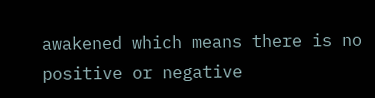awakened which means there is no positive or negative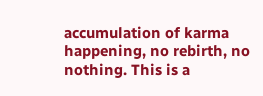accumulation of karma happening, no rebirth, no nothing. This is a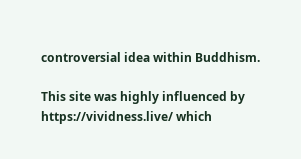controversial idea within Buddhism.

This site was highly influenced by https://vividness.live/ which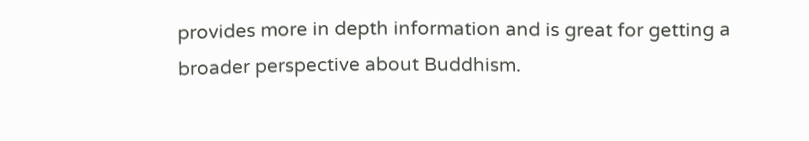provides more in depth information and is great for getting a broader perspective about Buddhism.